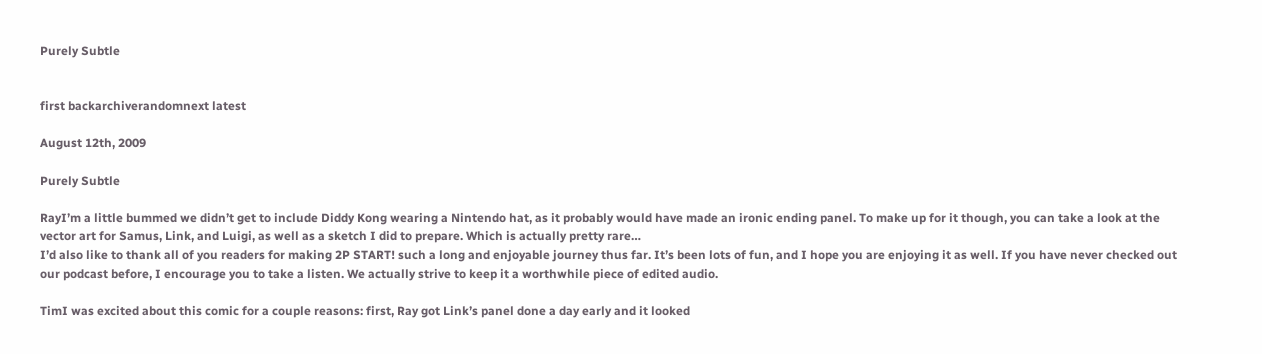Purely Subtle


first backarchiverandomnext latest

August 12th, 2009

Purely Subtle

RayI’m a little bummed we didn’t get to include Diddy Kong wearing a Nintendo hat, as it probably would have made an ironic ending panel. To make up for it though, you can take a look at the vector art for Samus, Link, and Luigi, as well as a sketch I did to prepare. Which is actually pretty rare…
I’d also like to thank all of you readers for making 2P START! such a long and enjoyable journey thus far. It’s been lots of fun, and I hope you are enjoying it as well. If you have never checked out our podcast before, I encourage you to take a listen. We actually strive to keep it a worthwhile piece of edited audio.

TimI was excited about this comic for a couple reasons: first, Ray got Link’s panel done a day early and it looked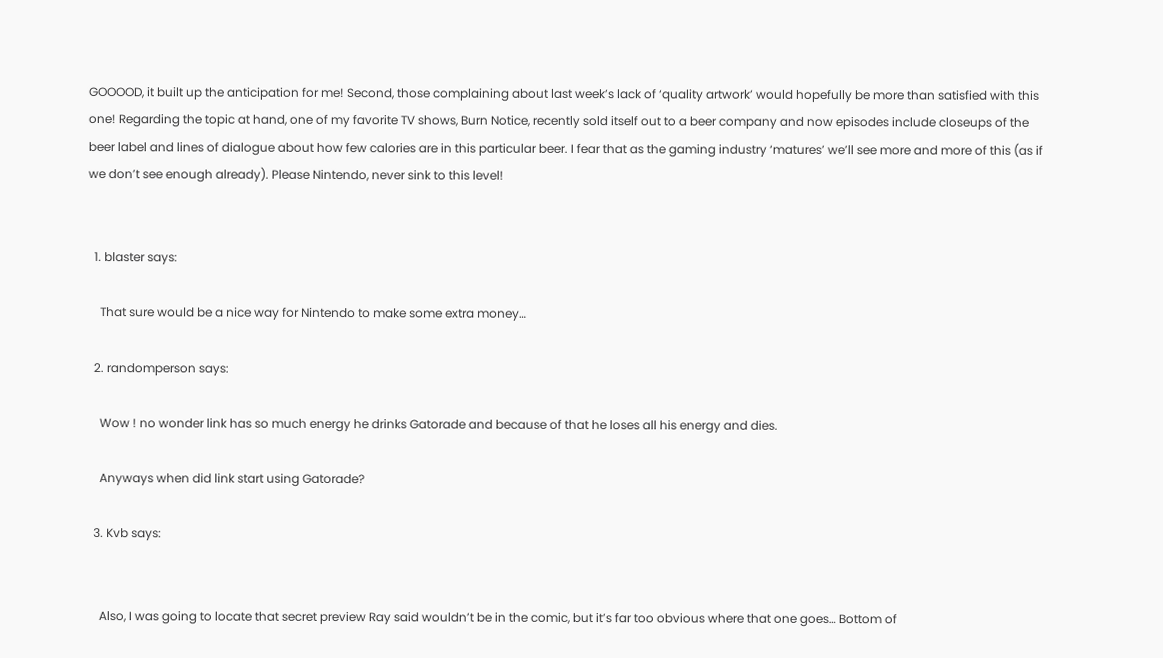GOOOOD, it built up the anticipation for me! Second, those complaining about last week’s lack of ‘quality artwork’ would hopefully be more than satisfied with this one! Regarding the topic at hand, one of my favorite TV shows, Burn Notice, recently sold itself out to a beer company and now episodes include closeups of the beer label and lines of dialogue about how few calories are in this particular beer. I fear that as the gaming industry ‘matures’ we’ll see more and more of this (as if we don’t see enough already). Please Nintendo, never sink to this level!


  1. blaster says:

    That sure would be a nice way for Nintendo to make some extra money…

  2. randomperson says:

    Wow ! no wonder link has so much energy he drinks Gatorade and because of that he loses all his energy and dies.

    Anyways when did link start using Gatorade?

  3. Kvb says:


    Also, I was going to locate that secret preview Ray said wouldn’t be in the comic, but it’s far too obvious where that one goes… Bottom of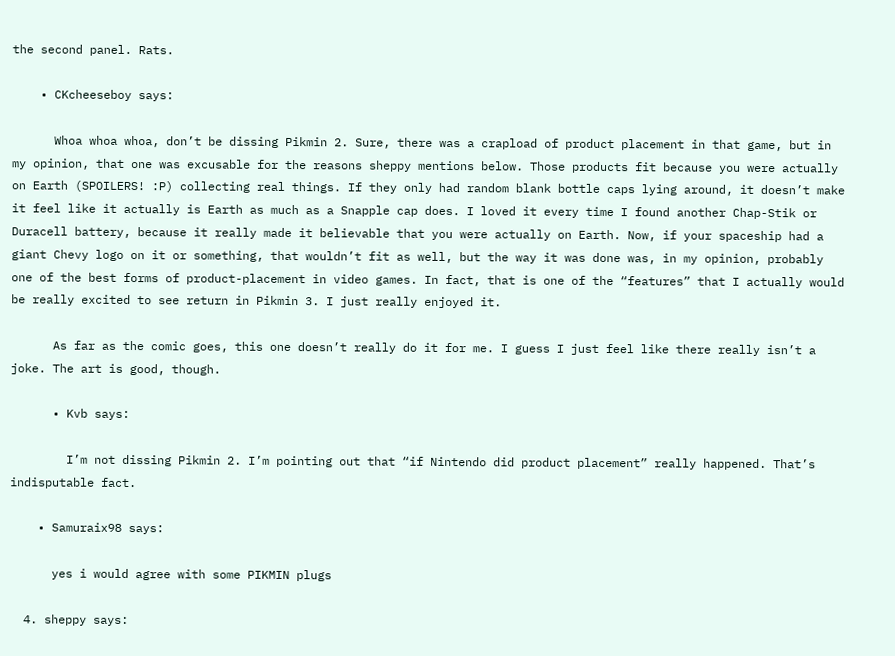the second panel. Rats.

    • CKcheeseboy says:

      Whoa whoa whoa, don’t be dissing Pikmin 2. Sure, there was a crapload of product placement in that game, but in my opinion, that one was excusable for the reasons sheppy mentions below. Those products fit because you were actually on Earth (SPOILERS! :P) collecting real things. If they only had random blank bottle caps lying around, it doesn’t make it feel like it actually is Earth as much as a Snapple cap does. I loved it every time I found another Chap-Stik or Duracell battery, because it really made it believable that you were actually on Earth. Now, if your spaceship had a giant Chevy logo on it or something, that wouldn’t fit as well, but the way it was done was, in my opinion, probably one of the best forms of product-placement in video games. In fact, that is one of the “features” that I actually would be really excited to see return in Pikmin 3. I just really enjoyed it.

      As far as the comic goes, this one doesn’t really do it for me. I guess I just feel like there really isn’t a joke. The art is good, though.

      • Kvb says:

        I’m not dissing Pikmin 2. I’m pointing out that “if Nintendo did product placement” really happened. That’s indisputable fact.

    • Samuraix98 says:

      yes i would agree with some PIKMIN plugs

  4. sheppy says: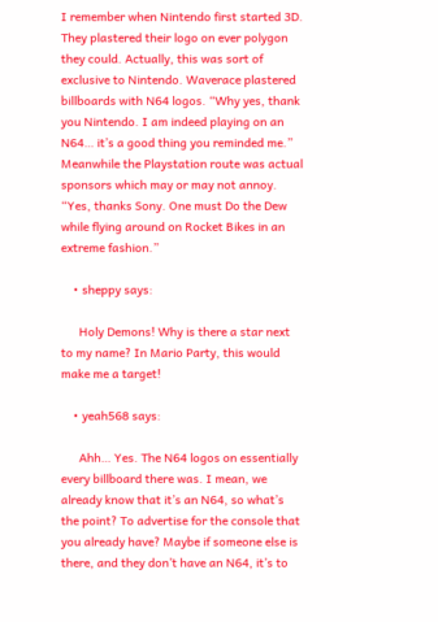I remember when Nintendo first started 3D. They plastered their logo on ever polygon they could. Actually, this was sort of exclusive to Nintendo. Waverace plastered billboards with N64 logos. “Why yes, thank you Nintendo. I am indeed playing on an N64… it’s a good thing you reminded me.” Meanwhile the Playstation route was actual sponsors which may or may not annoy. “Yes, thanks Sony. One must Do the Dew while flying around on Rocket Bikes in an extreme fashion.”

    • sheppy says:

      Holy Demons! Why is there a star next to my name? In Mario Party, this would make me a target!

    • yeah568 says:

      Ahh… Yes. The N64 logos on essentially every billboard there was. I mean, we already know that it’s an N64, so what’s the point? To advertise for the console that you already have? Maybe if someone else is there, and they don’t have an N64, it’s to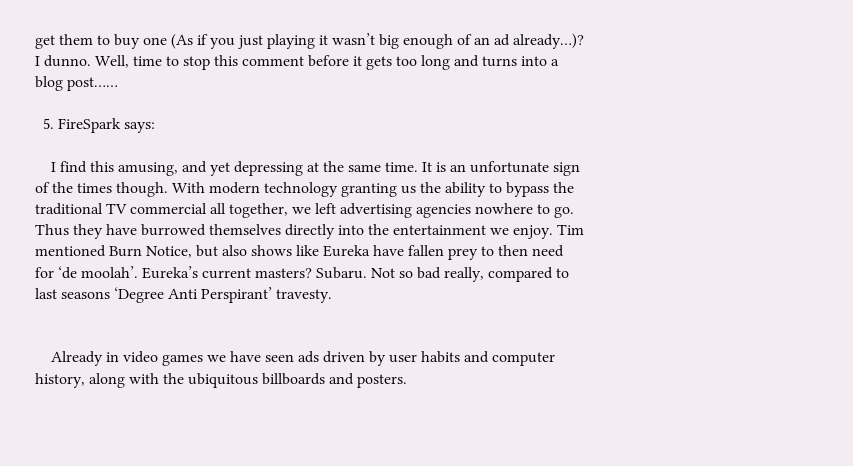get them to buy one (As if you just playing it wasn’t big enough of an ad already…)? I dunno. Well, time to stop this comment before it gets too long and turns into a blog post……

  5. FireSpark says:

    I find this amusing, and yet depressing at the same time. It is an unfortunate sign of the times though. With modern technology granting us the ability to bypass the traditional TV commercial all together, we left advertising agencies nowhere to go. Thus they have burrowed themselves directly into the entertainment we enjoy. Tim mentioned Burn Notice, but also shows like Eureka have fallen prey to then need for ‘de moolah’. Eureka’s current masters? Subaru. Not so bad really, compared to last seasons ‘Degree Anti Perspirant’ travesty.


    Already in video games we have seen ads driven by user habits and computer history, along with the ubiquitous billboards and posters.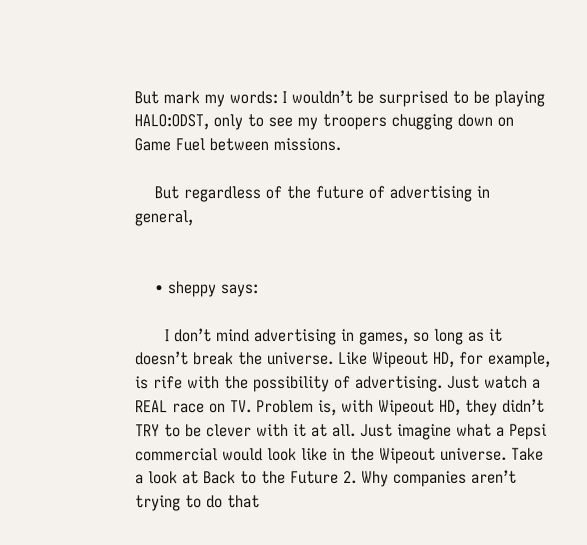But mark my words: I wouldn’t be surprised to be playing HALO:ODST, only to see my troopers chugging down on Game Fuel between missions.

    But regardless of the future of advertising in general,


    • sheppy says:

      I don’t mind advertising in games, so long as it doesn’t break the universe. Like Wipeout HD, for example, is rife with the possibility of advertising. Just watch a REAL race on TV. Problem is, with Wipeout HD, they didn’t TRY to be clever with it at all. Just imagine what a Pepsi commercial would look like in the Wipeout universe. Take a look at Back to the Future 2. Why companies aren’t trying to do that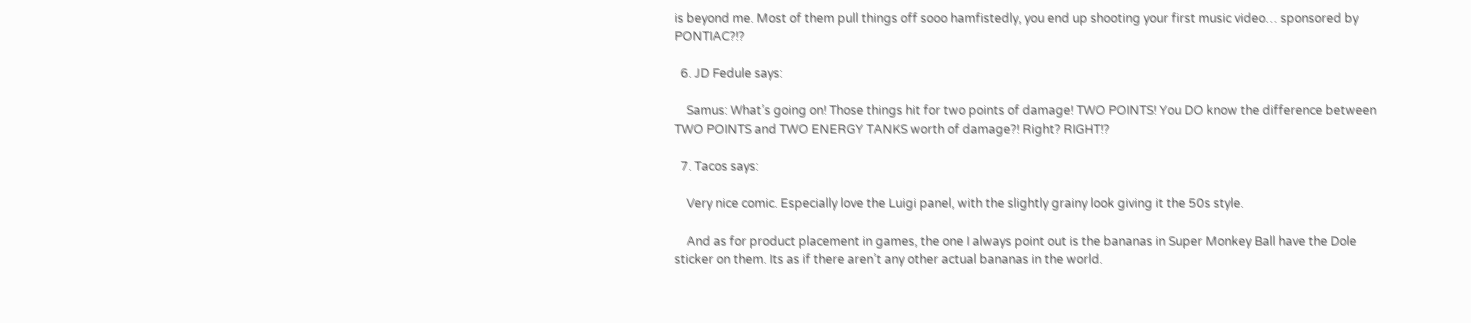is beyond me. Most of them pull things off sooo hamfistedly, you end up shooting your first music video… sponsored by PONTIAC?!?

  6. JD Fedule says:

    Samus: What’s going on! Those things hit for two points of damage! TWO POINTS! You DO know the difference between TWO POINTS and TWO ENERGY TANKS worth of damage?! Right? RIGHT!?

  7. Tacos says:

    Very nice comic. Especially love the Luigi panel, with the slightly grainy look giving it the 50s style.

    And as for product placement in games, the one I always point out is the bananas in Super Monkey Ball have the Dole sticker on them. Its as if there aren’t any other actual bananas in the world.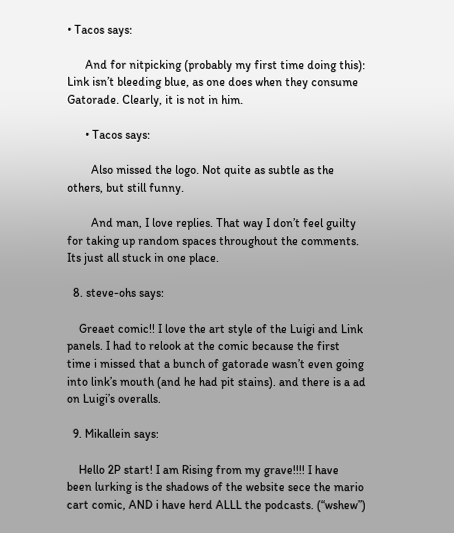• Tacos says:

      And for nitpicking (probably my first time doing this): Link isn’t bleeding blue, as one does when they consume Gatorade. Clearly, it is not in him.

      • Tacos says:

        Also missed the logo. Not quite as subtle as the others, but still funny.

        And man, I love replies. That way I don’t feel guilty for taking up random spaces throughout the comments. Its just all stuck in one place.

  8. steve-ohs says:

    Greaet comic!! I love the art style of the Luigi and Link panels. I had to relook at the comic because the first time i missed that a bunch of gatorade wasn’t even going into link’s mouth (and he had pit stains). and there is a ad on Luigi’s overalls.

  9. Mikallein says:

    Hello 2P start! I am Rising from my grave!!!! I have been lurking is the shadows of the website sece the mario cart comic, AND i have herd ALLL the podcasts. (“wshew”)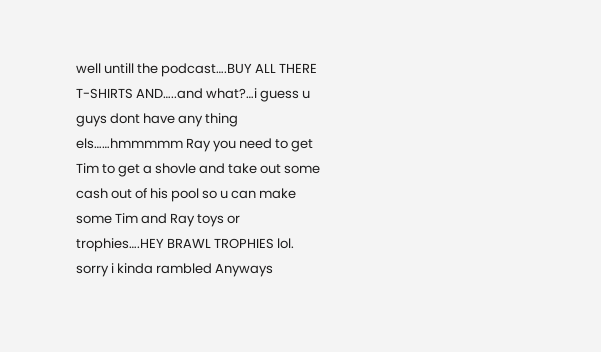well untill the podcast….BUY ALL THERE T-SHIRTS AND…..and what?…i guess u guys dont have any thing els……hmmmmm Ray you need to get Tim to get a shovle and take out some cash out of his pool so u can make some Tim and Ray toys or trophies….HEY BRAWL TROPHIES lol. sorry i kinda rambled Anyways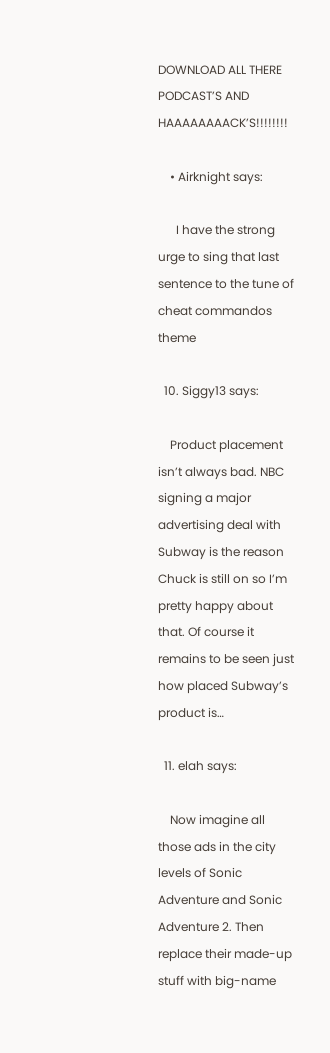DOWNLOAD ALL THERE PODCAST’S AND HAAAAAAAACK’S!!!!!!!!

    • Airknight says:

      I have the strong urge to sing that last sentence to the tune of cheat commandos theme

  10. Siggy13 says:

    Product placement isn’t always bad. NBC signing a major advertising deal with Subway is the reason Chuck is still on so I’m pretty happy about that. Of course it remains to be seen just how placed Subway’s product is…

  11. elah says:

    Now imagine all those ads in the city levels of Sonic Adventure and Sonic Adventure 2. Then replace their made-up stuff with big-name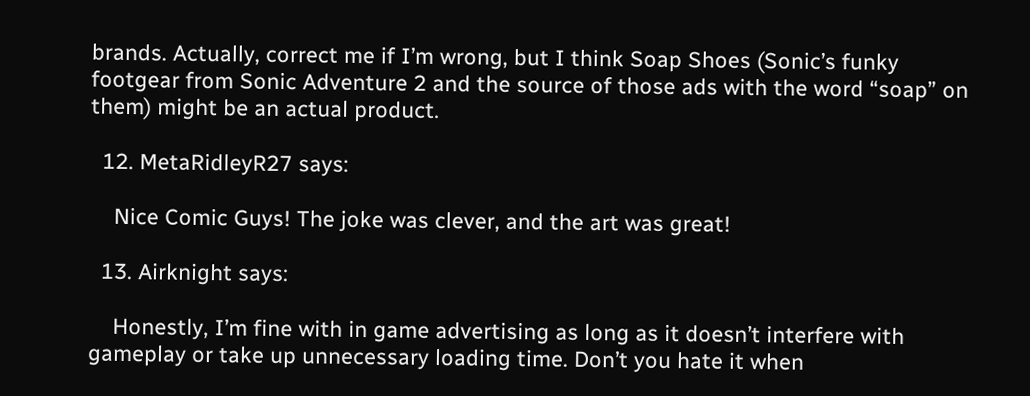brands. Actually, correct me if I’m wrong, but I think Soap Shoes (Sonic’s funky footgear from Sonic Adventure 2 and the source of those ads with the word “soap” on them) might be an actual product.

  12. MetaRidleyR27 says:

    Nice Comic Guys! The joke was clever, and the art was great!

  13. Airknight says:

    Honestly, I’m fine with in game advertising as long as it doesn’t interfere with gameplay or take up unnecessary loading time. Don’t you hate it when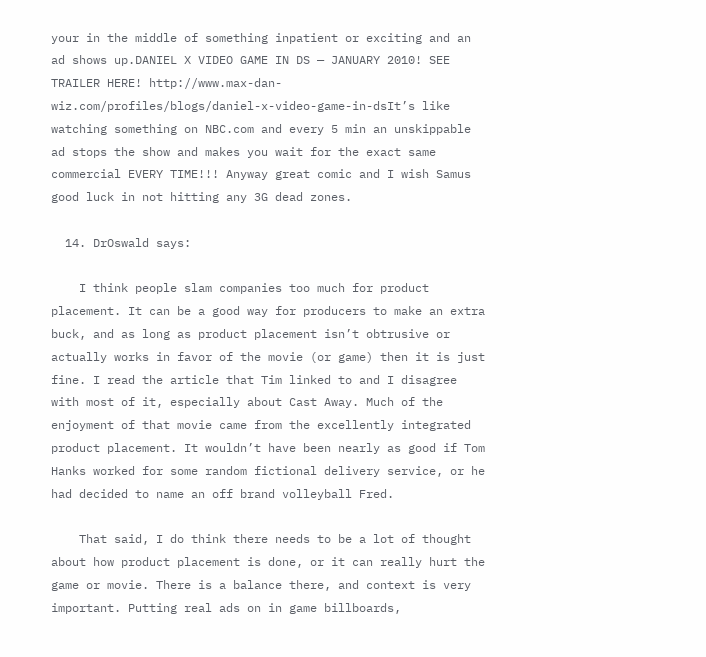your in the middle of something inpatient or exciting and an ad shows up.DANIEL X VIDEO GAME IN DS — JANUARY 2010! SEE TRAILER HERE! http://www.max-dan-wiz.com/profiles/blogs/daniel-x-video-game-in-dsIt’s like watching something on NBC.com and every 5 min an unskippable ad stops the show and makes you wait for the exact same commercial EVERY TIME!!! Anyway great comic and I wish Samus good luck in not hitting any 3G dead zones.

  14. DrOswald says:

    I think people slam companies too much for product placement. It can be a good way for producers to make an extra buck, and as long as product placement isn’t obtrusive or actually works in favor of the movie (or game) then it is just fine. I read the article that Tim linked to and I disagree with most of it, especially about Cast Away. Much of the enjoyment of that movie came from the excellently integrated product placement. It wouldn’t have been nearly as good if Tom Hanks worked for some random fictional delivery service, or he had decided to name an off brand volleyball Fred.

    That said, I do think there needs to be a lot of thought about how product placement is done, or it can really hurt the game or movie. There is a balance there, and context is very important. Putting real ads on in game billboards,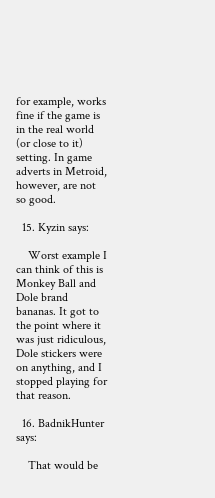for example, works fine if the game is in the real world (or close to it) setting. In game adverts in Metroid, however, are not so good.

  15. Kyzin says:

    Worst example I can think of this is Monkey Ball and Dole brand bananas. It got to the point where it was just ridiculous, Dole stickers were on anything, and I stopped playing for that reason.

  16. BadnikHunter says:

    That would be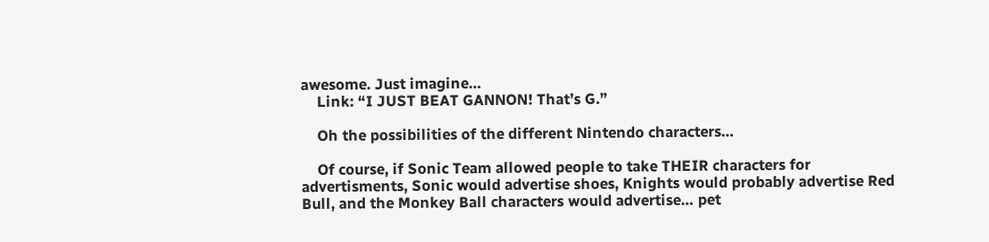awesome. Just imagine…
    Link: “I JUST BEAT GANNON! That’s G.”

    Oh the possibilities of the different Nintendo characters…

    Of course, if Sonic Team allowed people to take THEIR characters for advertisments, Sonic would advertise shoes, Knights would probably advertise Red Bull, and the Monkey Ball characters would advertise… pet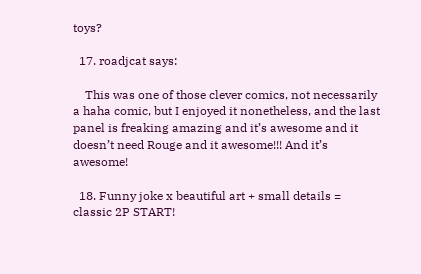toys?

  17. roadjcat says:

    This was one of those clever comics, not necessarily a haha comic, but I enjoyed it nonetheless, and the last panel is freaking amazing and it’s awesome and it doesn’t need Rouge and it awesome!!! And it’s awesome!

  18. Funny joke x beautiful art + small details = classic 2P START!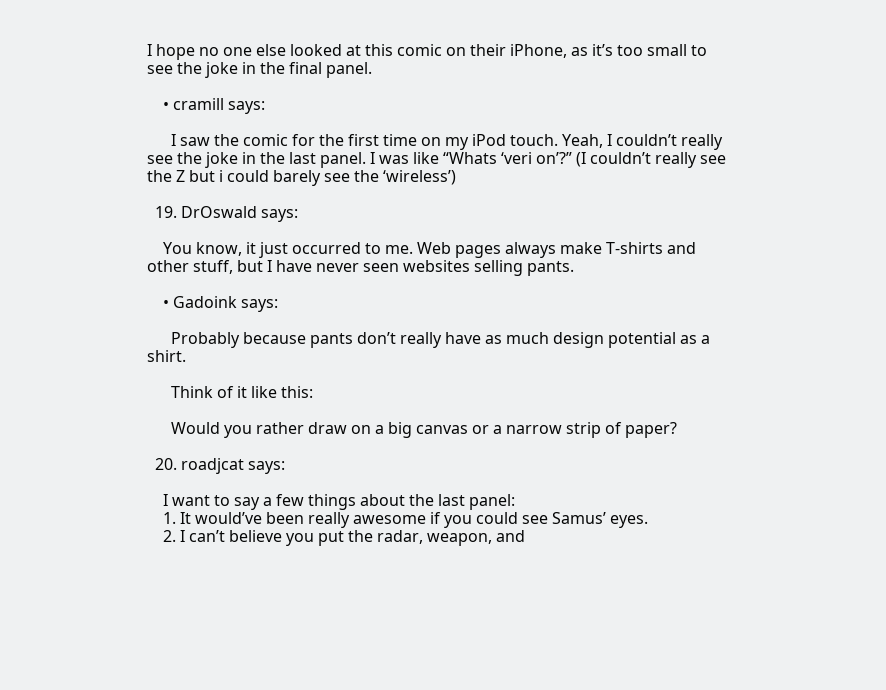I hope no one else looked at this comic on their iPhone, as it’s too small to see the joke in the final panel.

    • cramill says:

      I saw the comic for the first time on my iPod touch. Yeah, I couldn’t really see the joke in the last panel. I was like “Whats ‘veri on’?” (I couldn’t really see the Z but i could barely see the ‘wireless’)

  19. DrOswald says:

    You know, it just occurred to me. Web pages always make T-shirts and other stuff, but I have never seen websites selling pants.

    • Gadoink says:

      Probably because pants don’t really have as much design potential as a shirt.

      Think of it like this:

      Would you rather draw on a big canvas or a narrow strip of paper?

  20. roadjcat says:

    I want to say a few things about the last panel:
    1. It would’ve been really awesome if you could see Samus’ eyes.
    2. I can’t believe you put the radar, weapon, and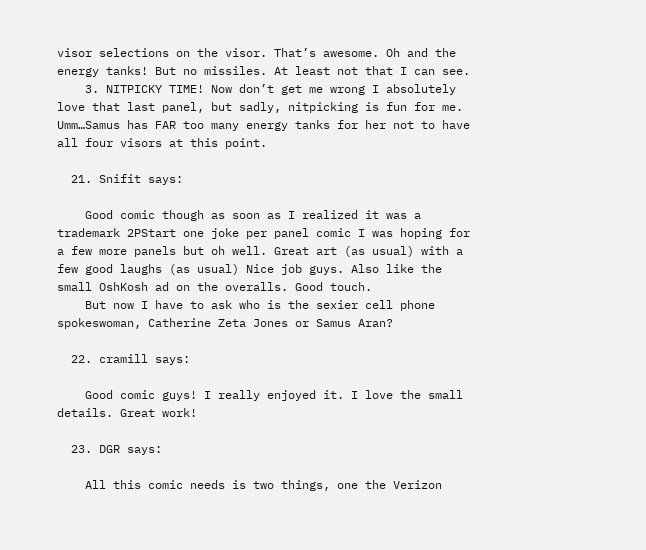visor selections on the visor. That’s awesome. Oh and the energy tanks! But no missiles. At least not that I can see.
    3. NITPICKY TIME! Now don’t get me wrong I absolutely love that last panel, but sadly, nitpicking is fun for me. Umm…Samus has FAR too many energy tanks for her not to have all four visors at this point.

  21. Snifit says:

    Good comic though as soon as I realized it was a trademark 2PStart one joke per panel comic I was hoping for a few more panels but oh well. Great art (as usual) with a few good laughs (as usual) Nice job guys. Also like the small OshKosh ad on the overalls. Good touch.
    But now I have to ask who is the sexier cell phone spokeswoman, Catherine Zeta Jones or Samus Aran?

  22. cramill says:

    Good comic guys! I really enjoyed it. I love the small details. Great work!

  23. DGR says:

    All this comic needs is two things, one the Verizon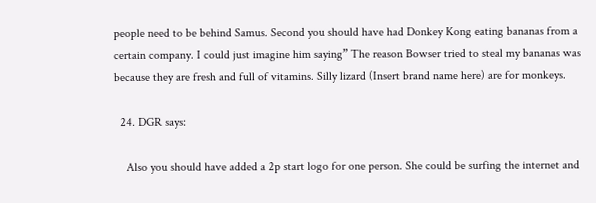people need to be behind Samus. Second you should have had Donkey Kong eating bananas from a certain company. I could just imagine him saying” The reason Bowser tried to steal my bananas was because they are fresh and full of vitamins. Silly lizard (Insert brand name here) are for monkeys.

  24. DGR says:

    Also you should have added a 2p start logo for one person. She could be surfing the internet and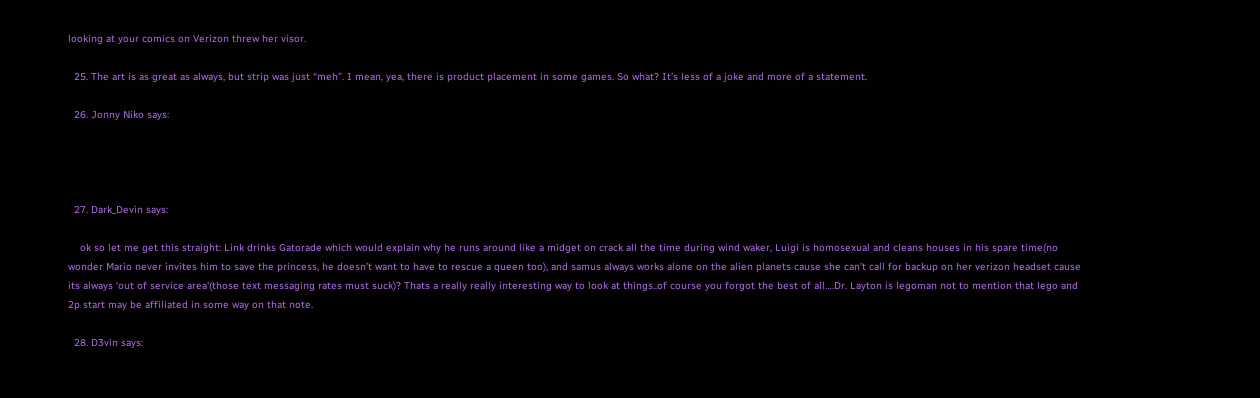looking at your comics on Verizon threw her visor.

  25. The art is as great as always, but strip was just “meh”. I mean, yea, there is product placement in some games. So what? It’s less of a joke and more of a statement.

  26. Jonny Niko says:




  27. Dark_Devin says:

    ok so let me get this straight: Link drinks Gatorade which would explain why he runs around like a midget on crack all the time during wind waker, Luigi is homosexual and cleans houses in his spare time(no wonder Mario never invites him to save the princess, he doesn’t want to have to rescue a queen too), and samus always works alone on the alien planets cause she can’t call for backup on her verizon headset cause its always ‘out of service area'(those text messaging rates must suck)? Thats a really really interesting way to look at things..of course you forgot the best of all….Dr. Layton is legoman not to mention that lego and 2p start may be affiliated in some way on that note.

  28. D3vin says: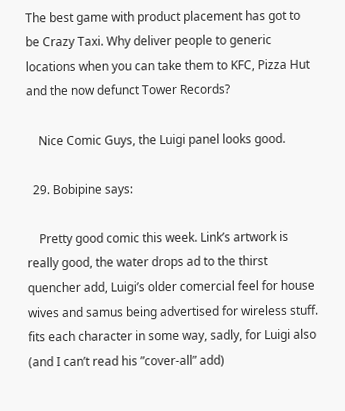The best game with product placement has got to be Crazy Taxi. Why deliver people to generic locations when you can take them to KFC, Pizza Hut and the now defunct Tower Records?

    Nice Comic Guys, the Luigi panel looks good.

  29. Bobipine says:

    Pretty good comic this week. Link’s artwork is really good, the water drops ad to the thirst quencher add, Luigi’s older comercial feel for house wives and samus being advertised for wireless stuff. fits each character in some way, sadly, for Luigi also (and I can’t read his ”cover-all” add)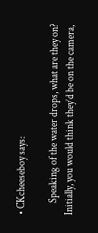• CKcheeseboy says:

      Speaking of the water drops, what are they on? Initially, you would think they’d be on the camera,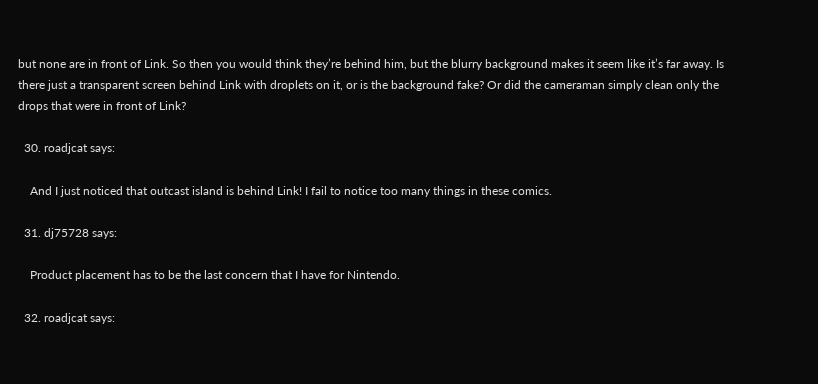but none are in front of Link. So then you would think they’re behind him, but the blurry background makes it seem like it’s far away. Is there just a transparent screen behind Link with droplets on it, or is the background fake? Or did the cameraman simply clean only the drops that were in front of Link?

  30. roadjcat says:

    And I just noticed that outcast island is behind Link! I fail to notice too many things in these comics.

  31. dj75728 says:

    Product placement has to be the last concern that I have for Nintendo.

  32. roadjcat says: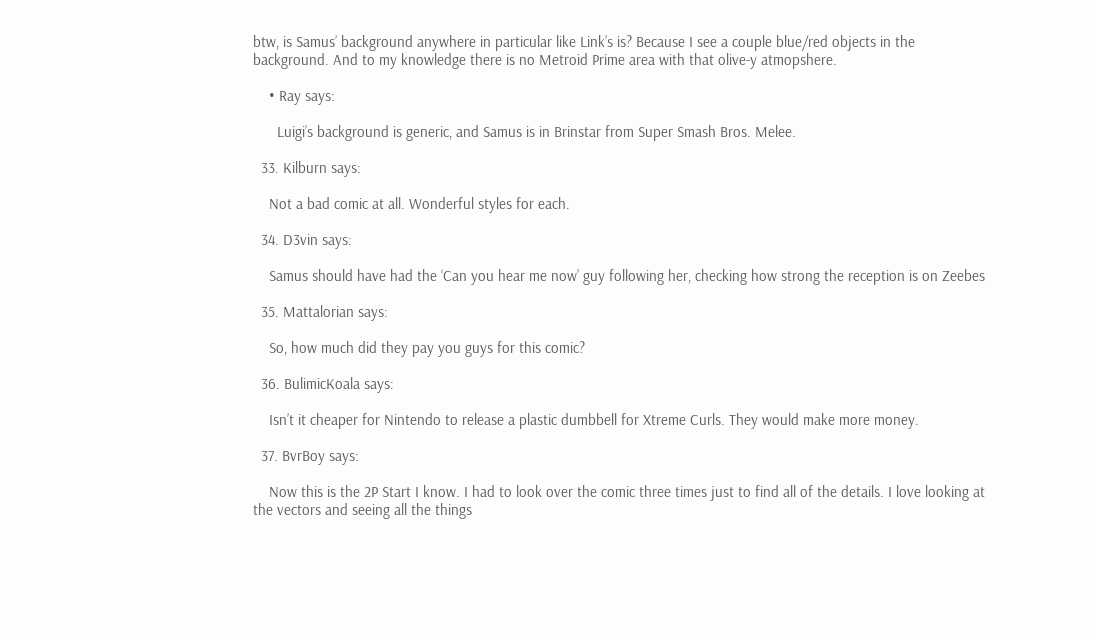btw, is Samus’ background anywhere in particular like Link’s is? Because I see a couple blue/red objects in the background. And to my knowledge there is no Metroid Prime area with that olive-y atmopshere.

    • Ray says:

      Luigi’s background is generic, and Samus is in Brinstar from Super Smash Bros. Melee.

  33. Kilburn says:

    Not a bad comic at all. Wonderful styles for each.

  34. D3vin says:

    Samus should have had the ‘Can you hear me now’ guy following her, checking how strong the reception is on Zeebes

  35. Mattalorian says:

    So, how much did they pay you guys for this comic?

  36. BulimicKoala says:

    Isn’t it cheaper for Nintendo to release a plastic dumbbell for Xtreme Curls. They would make more money.

  37. BvrBoy says:

    Now this is the 2P Start I know. I had to look over the comic three times just to find all of the details. I love looking at the vectors and seeing all the things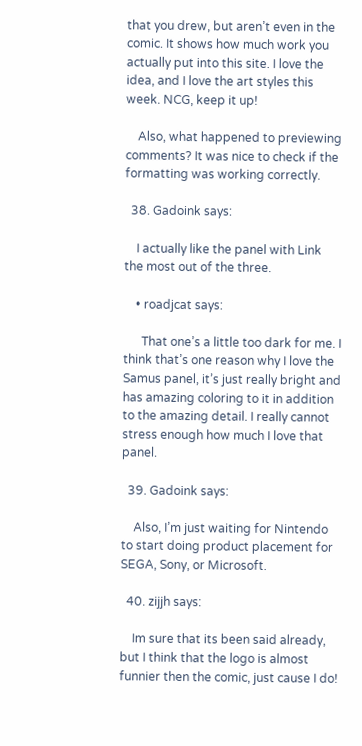that you drew, but aren’t even in the comic. It shows how much work you actually put into this site. I love the idea, and I love the art styles this week. NCG, keep it up!

    Also, what happened to previewing comments? It was nice to check if the formatting was working correctly.

  38. Gadoink says:

    I actually like the panel with Link the most out of the three.

    • roadjcat says:

      That one’s a little too dark for me. I think that’s one reason why I love the Samus panel, it’s just really bright and has amazing coloring to it in addition to the amazing detail. I really cannot stress enough how much I love that panel.

  39. Gadoink says:

    Also, I’m just waiting for Nintendo to start doing product placement for SEGA, Sony, or Microsoft.

  40. zijjh says:

    Im sure that its been said already, but I think that the logo is almost funnier then the comic, just cause I do!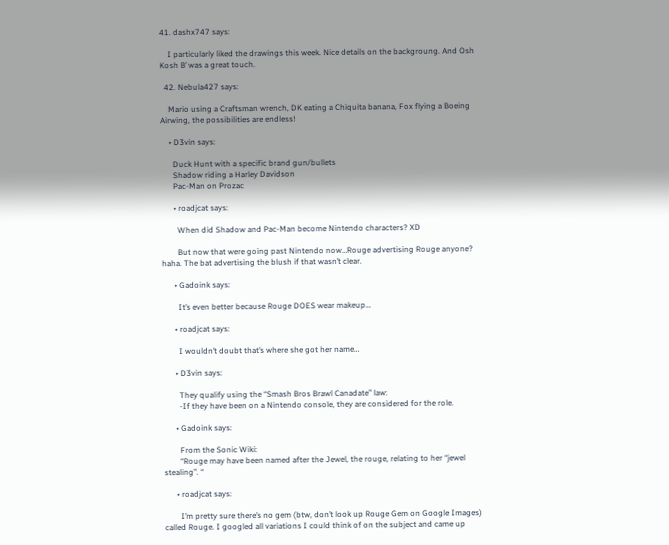41. dashx747 says:

    I particularly liked the drawings this week. Nice details on the backgroung. And Osh Kosh B’ was a great touch.

  42. Nebula427 says:

    Mario using a Craftsman wrench, DK eating a Chiquita banana, Fox flying a Boeing Airwing, the possibilities are endless!

    • D3vin says:

      Duck Hunt with a specific brand gun/bullets
      Shadow riding a Harley Davidson
      Pac-Man on Prozac

      • roadjcat says:

        When did Shadow and Pac-Man become Nintendo characters? XD

        But now that were going past Nintendo now…Rouge advertising Rouge anyone? haha. The bat advertising the blush if that wasn’t clear.

      • Gadoink says:

        It’s even better because Rouge DOES wear makeup…

      • roadjcat says:

        I wouldn’t doubt that’s where she got her name…

      • D3vin says:

        They qualify using the “Smash Bros Brawl Canadate” law:
        -If they have been on a Nintendo console, they are considered for the role.

      • Gadoink says:

        From the Sonic Wiki:
        “Rouge may have been named after the Jewel, the rouge, relating to her “jewel stealing”. “

      • roadjcat says:

        I’m pretty sure there’s no gem (btw, don’t look up Rouge Gem on Google Images) called Rouge. I googled all variations I could think of on the subject and came up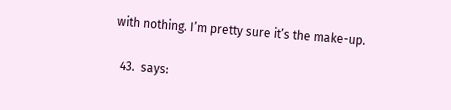with nothing. I’m pretty sure it’s the make-up.

  43.  says: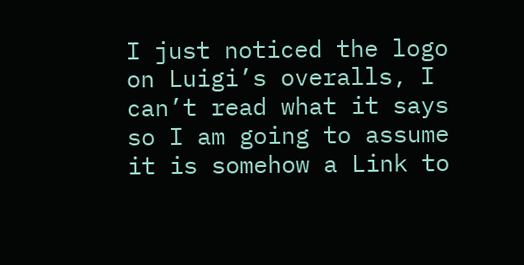I just noticed the logo on Luigi’s overalls, I can’t read what it says so I am going to assume it is somehow a Link to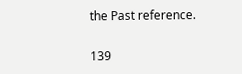the Past reference.

139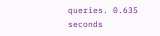queries. 0.635 seconds